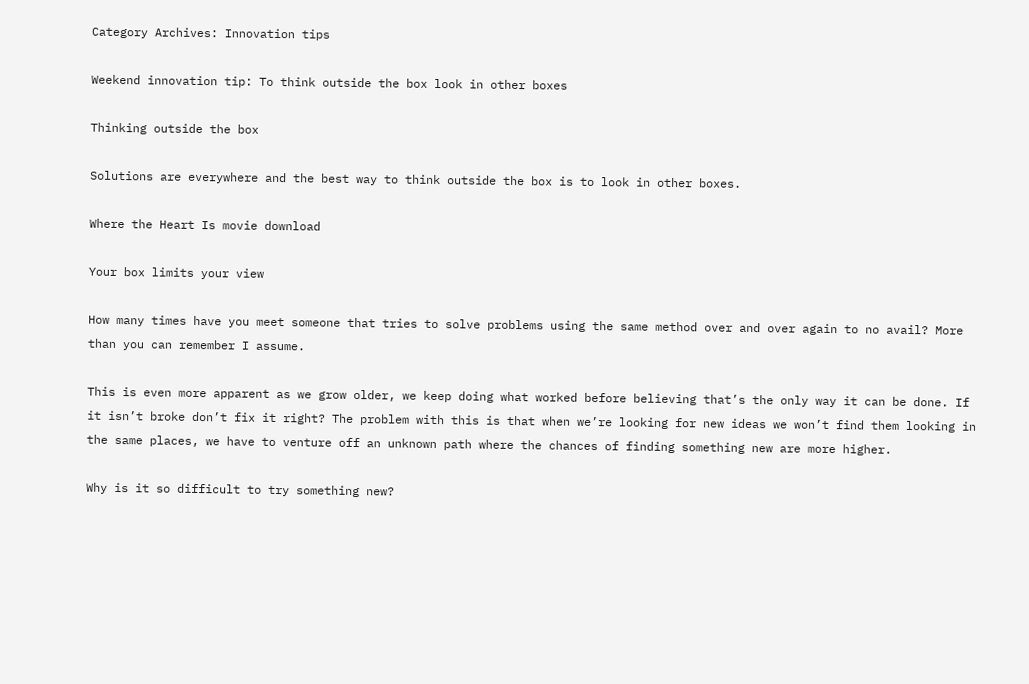Category Archives: Innovation tips

Weekend innovation tip: To think outside the box look in other boxes

Thinking outside the box

Solutions are everywhere and the best way to think outside the box is to look in other boxes.

Where the Heart Is movie download

Your box limits your view

How many times have you meet someone that tries to solve problems using the same method over and over again to no avail? More than you can remember I assume.

This is even more apparent as we grow older, we keep doing what worked before believing that’s the only way it can be done. If it isn’t broke don’t fix it right? The problem with this is that when we’re looking for new ideas we won’t find them looking in the same places, we have to venture off an unknown path where the chances of finding something new are more higher.

Why is it so difficult to try something new?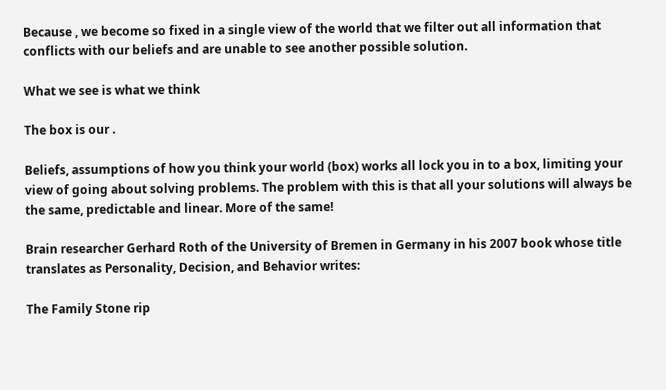Because , we become so fixed in a single view of the world that we filter out all information that conflicts with our beliefs and are unable to see another possible solution.

What we see is what we think

The box is our .

Beliefs, assumptions of how you think your world (box) works all lock you in to a box, limiting your view of going about solving problems. The problem with this is that all your solutions will always be the same, predictable and linear. More of the same!

Brain researcher Gerhard Roth of the University of Bremen in Germany in his 2007 book whose title translates as Personality, Decision, and Behavior writes:

The Family Stone rip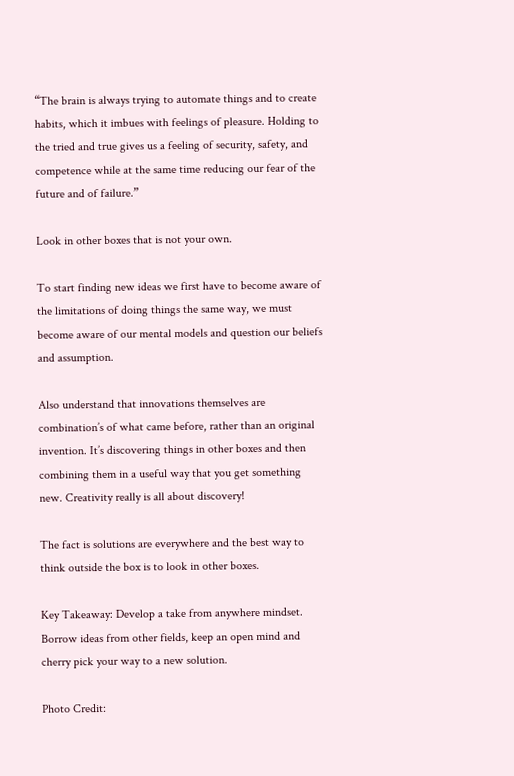“The brain is always trying to automate things and to create habits, which it imbues with feelings of pleasure. Holding to the tried and true gives us a feeling of security, safety, and competence while at the same time reducing our fear of the future and of failure.”

Look in other boxes that is not your own.

To start finding new ideas we first have to become aware of the limitations of doing things the same way, we must become aware of our mental models and question our beliefs and assumption.

Also understand that innovations themselves are combination’s of what came before, rather than an original invention. It’s discovering things in other boxes and then combining them in a useful way that you get something new. Creativity really is all about discovery!

The fact is solutions are everywhere and the best way to think outside the box is to look in other boxes.

Key Takeaway: Develop a take from anywhere mindset. Borrow ideas from other fields, keep an open mind and cherry pick your way to a new solution.

Photo Credit: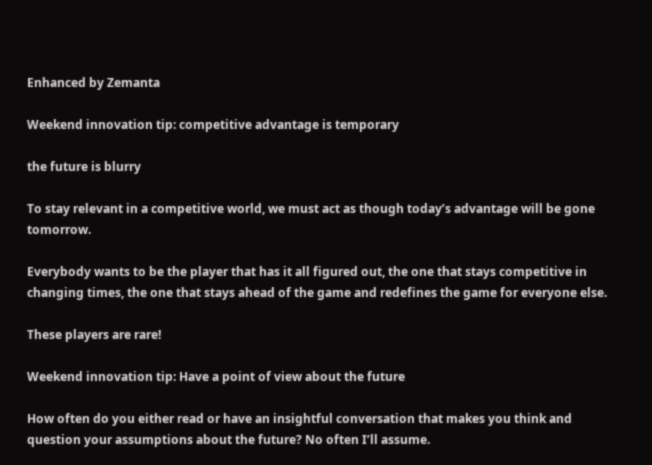Enhanced by Zemanta

Weekend innovation tip: competitive advantage is temporary

the future is blurry

To stay relevant in a competitive world, we must act as though today’s advantage will be gone tomorrow.

Everybody wants to be the player that has it all figured out, the one that stays competitive in changing times, the one that stays ahead of the game and redefines the game for everyone else.

These players are rare!

Weekend innovation tip: Have a point of view about the future

How often do you either read or have an insightful conversation that makes you think and question your assumptions about the future? No often I’ll assume.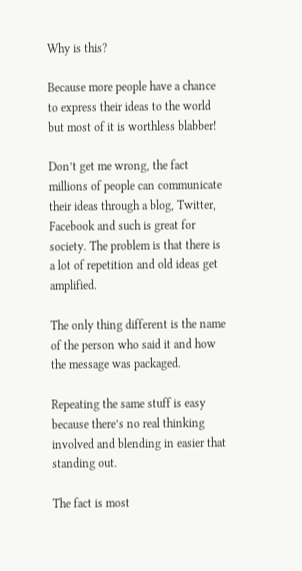Why is this?

Because more people have a chance to express their ideas to the world but most of it is worthless blabber!

Don’t get me wrong, the fact millions of people can communicate their ideas through a blog, Twitter, Facebook and such is great for society. The problem is that there is a lot of repetition and old ideas get amplified.

The only thing different is the name of the person who said it and how the message was packaged.

Repeating the same stuff is easy because there’s no real thinking involved and blending in easier that standing out.

The fact is most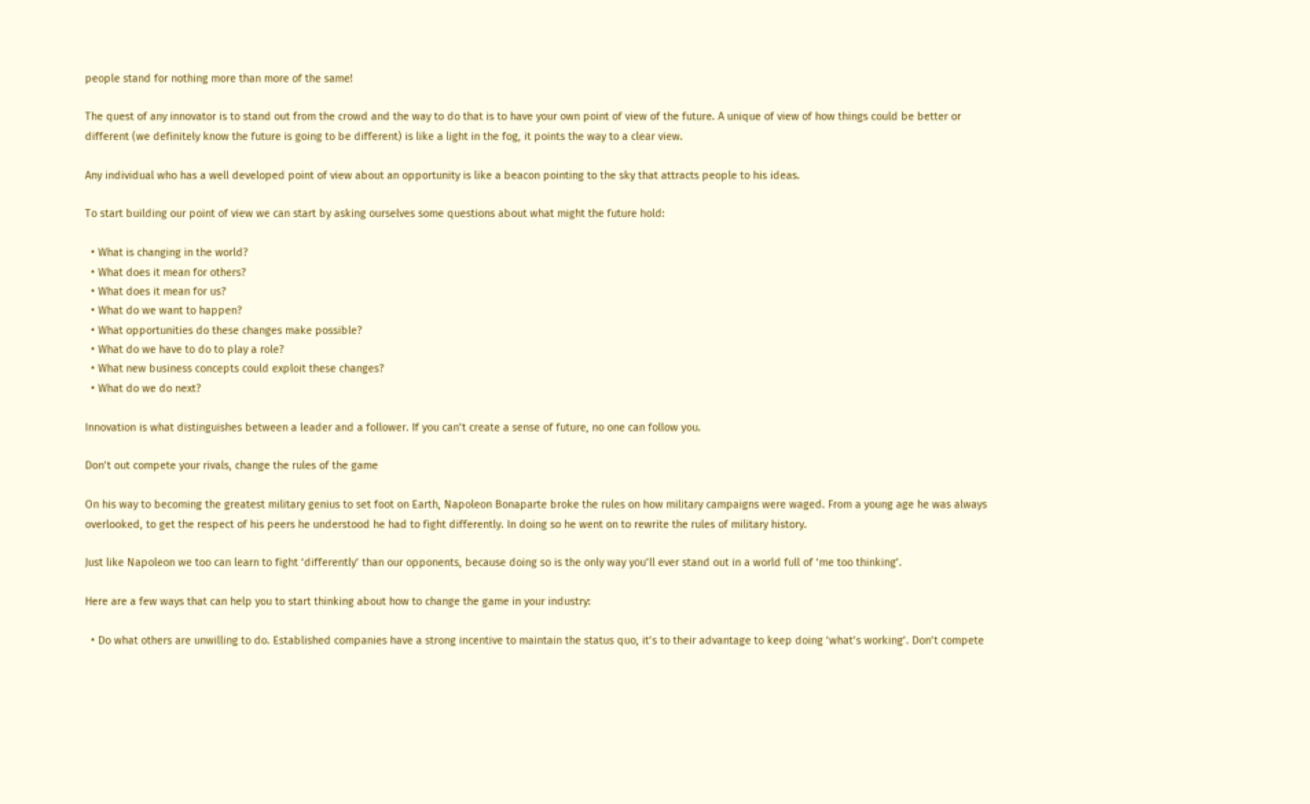people stand for nothing more than more of the same!

The quest of any innovator is to stand out from the crowd and the way to do that is to have your own point of view of the future. A unique of view of how things could be better or different (we definitely know the future is going to be different) is like a light in the fog, it points the way to a clear view.

Any individual who has a well developed point of view about an opportunity is like a beacon pointing to the sky that attracts people to his ideas.

To start building our point of view we can start by asking ourselves some questions about what might the future hold:

  • What is changing in the world?
  • What does it mean for others?
  • What does it mean for us?
  • What do we want to happen?
  • What opportunities do these changes make possible?
  • What do we have to do to play a role?
  • What new business concepts could exploit these changes?
  • What do we do next?

Innovation is what distinguishes between a leader and a follower. If you can’t create a sense of future, no one can follow you.

Don’t out compete your rivals, change the rules of the game

On his way to becoming the greatest military genius to set foot on Earth, Napoleon Bonaparte broke the rules on how military campaigns were waged. From a young age he was always overlooked, to get the respect of his peers he understood he had to fight differently. In doing so he went on to rewrite the rules of military history.

Just like Napoleon we too can learn to fight ‘differently’ than our opponents, because doing so is the only way you’ll ever stand out in a world full of ‘me too thinking’.

Here are a few ways that can help you to start thinking about how to change the game in your industry:

  • Do what others are unwilling to do. Established companies have a strong incentive to maintain the status quo, it’s to their advantage to keep doing ‘what’s working’. Don’t compete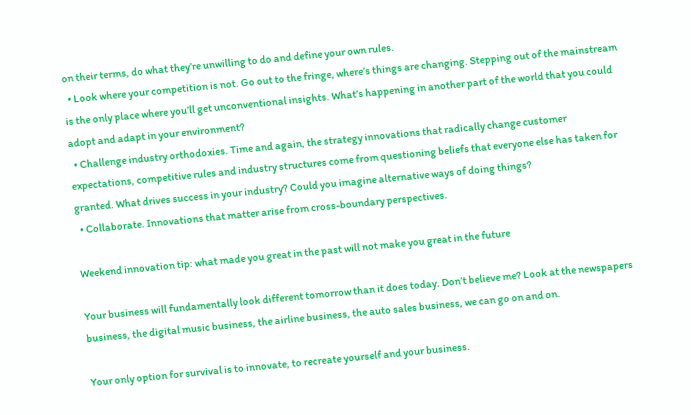on their terms, do what they’re unwilling to do and define your own rules.
  • Look where your competition is not. Go out to the fringe, where’s things are changing. Stepping out of the mainstream is the only place where you’ll get unconventional insights. What’s happening in another part of the world that you could adopt and adapt in your environment?
  • Challenge industry orthodoxies. Time and again, the strategy innovations that radically change customer expectations, competitive rules and industry structures come from questioning beliefs that everyone else has taken for granted. What drives success in your industry? Could you imagine alternative ways of doing things?
  • Collaborate. Innovations that matter arise from cross-boundary perspectives.

Weekend innovation tip: what made you great in the past will not make you great in the future

Your business will fundamentally look different tomorrow than it does today. Don’t believe me? Look at the newspapers business, the digital music business, the airline business, the auto sales business, we can go on and on.

Your only option for survival is to innovate, to recreate yourself and your business.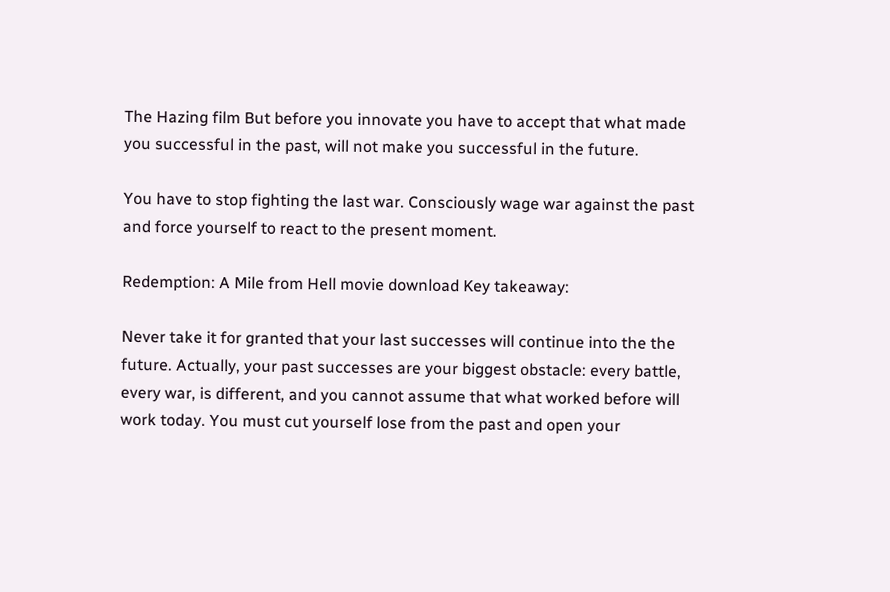The Hazing film But before you innovate you have to accept that what made you successful in the past, will not make you successful in the future.

You have to stop fighting the last war. Consciously wage war against the past and force yourself to react to the present moment.

Redemption: A Mile from Hell movie download Key takeaway:

Never take it for granted that your last successes will continue into the the future. Actually, your past successes are your biggest obstacle: every battle, every war, is different, and you cannot assume that what worked before will work today. You must cut yourself lose from the past and open your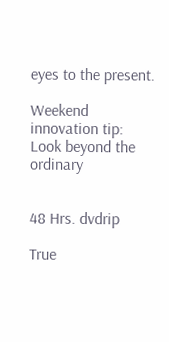eyes to the present.

Weekend innovation tip: Look beyond the ordinary


48 Hrs. dvdrip

True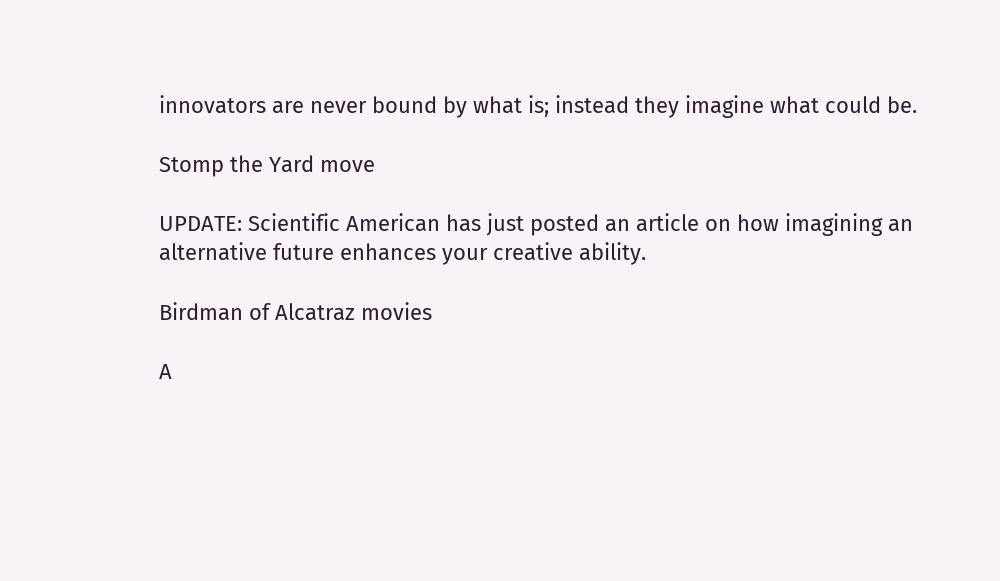innovators are never bound by what is; instead they imagine what could be.

Stomp the Yard move

UPDATE: Scientific American has just posted an article on how imagining an alternative future enhances your creative ability.

Birdman of Alcatraz movies

A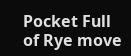Pocket Full of Rye move